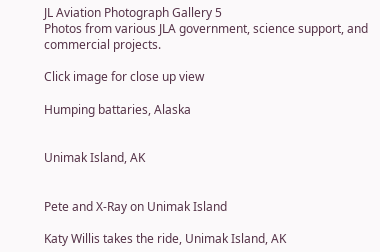JL Aviation Photograph Gallery 5
Photos from various JLA government, science support, and commercial projects.

Click image for close up view

Humping battaries, Alaska


Unimak Island, AK


Pete and X-Ray on Unimak Island

Katy Willis takes the ride, Unimak Island, AK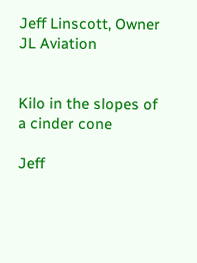Jeff Linscott, Owner JL Aviation


Kilo in the slopes of a cinder cone

Jeff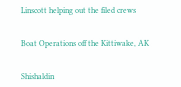Linscott helping out the filed crews


Boat Operations off the Kittiwake, AK


Shishaldin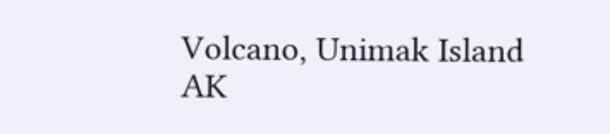Volcano, Unimak Island AK